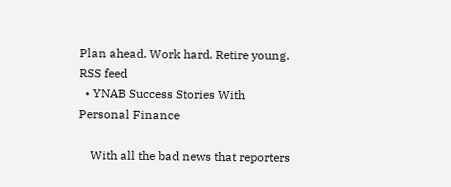Plan ahead. Work hard. Retire young.
RSS feed
  • YNAB Success Stories With Personal Finance

    With all the bad news that reporters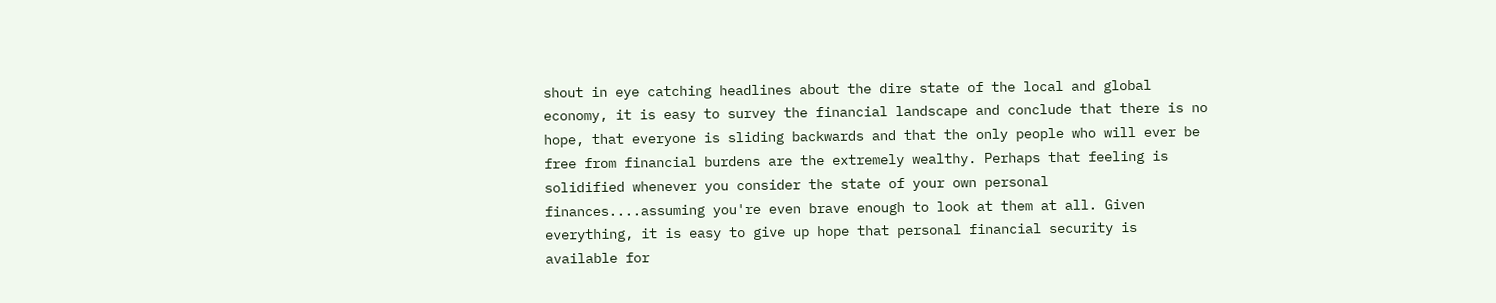shout in eye catching headlines about the dire state of the local and global economy, it is easy to survey the financial landscape and conclude that there is no hope, that everyone is sliding backwards and that the only people who will ever be free from financial burdens are the extremely wealthy. Perhaps that feeling is solidified whenever you consider the state of your own personal finances....assuming you're even brave enough to look at them at all. Given everything, it is easy to give up hope that personal financial security is available for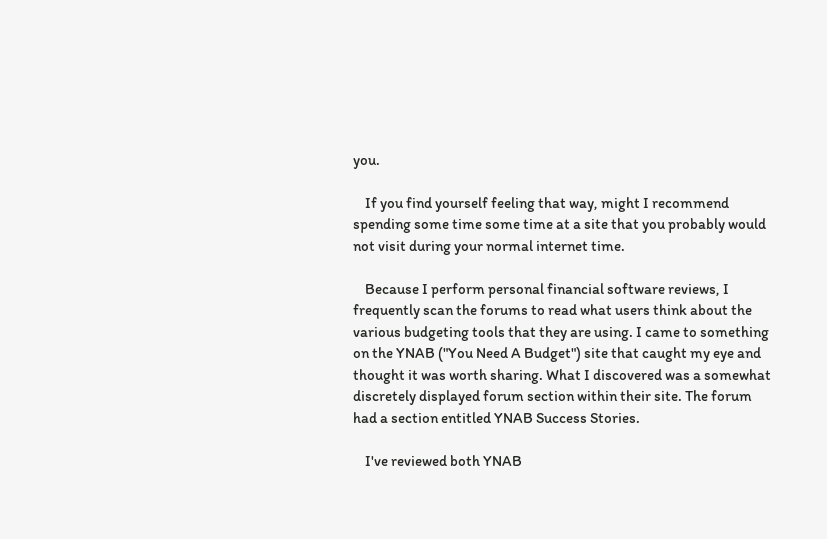you.

    If you find yourself feeling that way, might I recommend spending some time some time at a site that you probably would not visit during your normal internet time.

    Because I perform personal financial software reviews, I frequently scan the forums to read what users think about the various budgeting tools that they are using. I came to something on the YNAB ("You Need A Budget") site that caught my eye and thought it was worth sharing. What I discovered was a somewhat discretely displayed forum section within their site. The forum had a section entitled YNAB Success Stories.

    I've reviewed both YNAB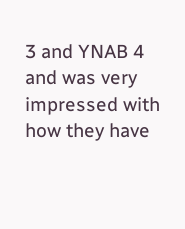3 and YNAB 4 and was very impressed with how they have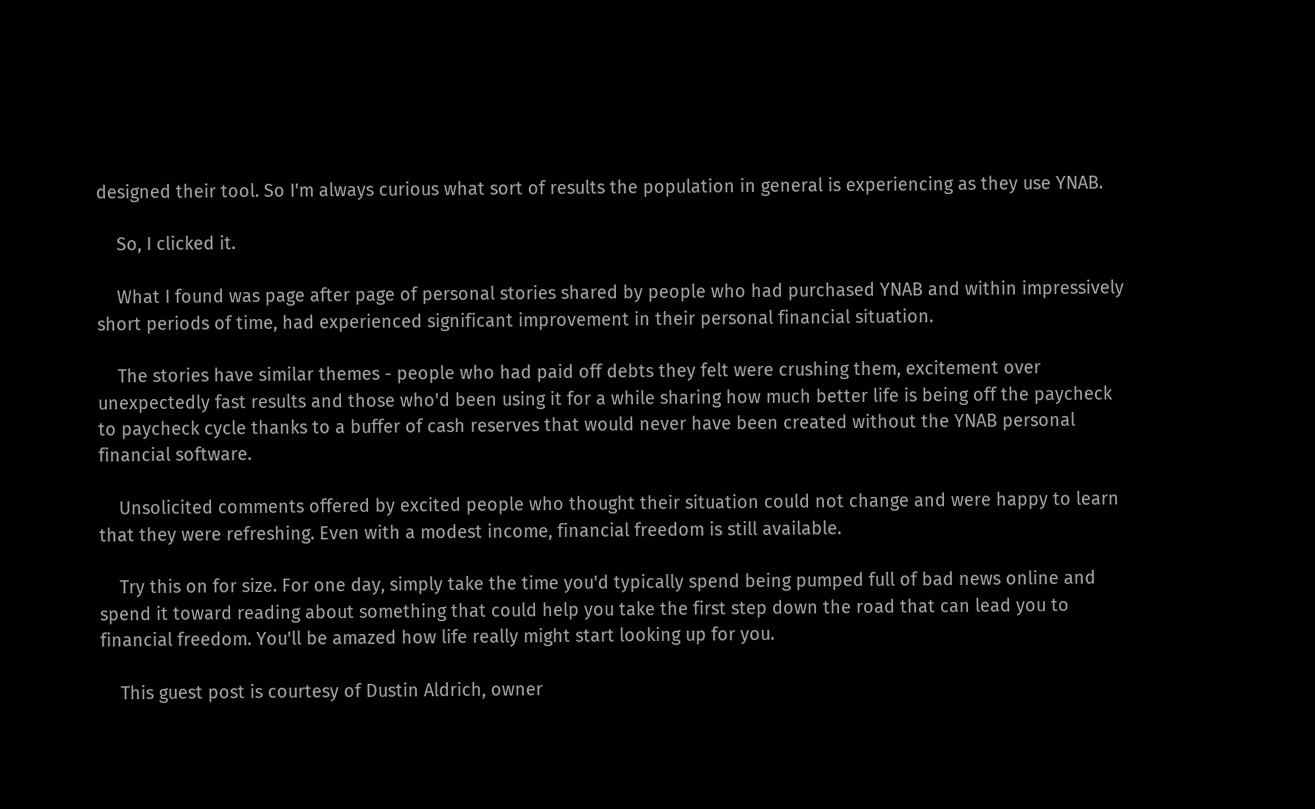designed their tool. So I'm always curious what sort of results the population in general is experiencing as they use YNAB.

    So, I clicked it.

    What I found was page after page of personal stories shared by people who had purchased YNAB and within impressively short periods of time, had experienced significant improvement in their personal financial situation.

    The stories have similar themes - people who had paid off debts they felt were crushing them, excitement over unexpectedly fast results and those who'd been using it for a while sharing how much better life is being off the paycheck to paycheck cycle thanks to a buffer of cash reserves that would never have been created without the YNAB personal financial software.

    Unsolicited comments offered by excited people who thought their situation could not change and were happy to learn that they were refreshing. Even with a modest income, financial freedom is still available.

    Try this on for size. For one day, simply take the time you'd typically spend being pumped full of bad news online and spend it toward reading about something that could help you take the first step down the road that can lead you to financial freedom. You'll be amazed how life really might start looking up for you.

    This guest post is courtesy of Dustin Aldrich, owner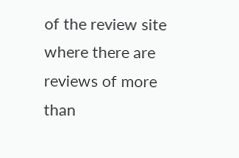of the review site where there are reviews of more than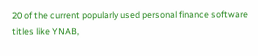20 of the current popularly used personal finance software titles like YNAB,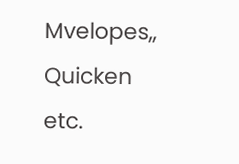Mvelopes,, Quicken etc.